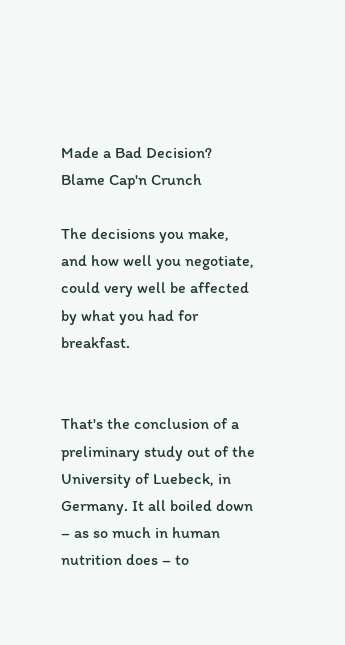Made a Bad Decision? Blame Cap'n Crunch

The decisions you make, and how well you negotiate, could very well be affected by what you had for breakfast.


That's the conclusion of a preliminary study out of the University of Luebeck, in Germany. It all boiled down – as so much in human nutrition does – to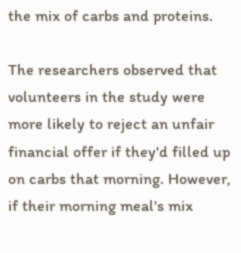the mix of carbs and proteins.

The researchers observed that volunteers in the study were more likely to reject an unfair financial offer if they'd filled up on carbs that morning. However, if their morning meal's mix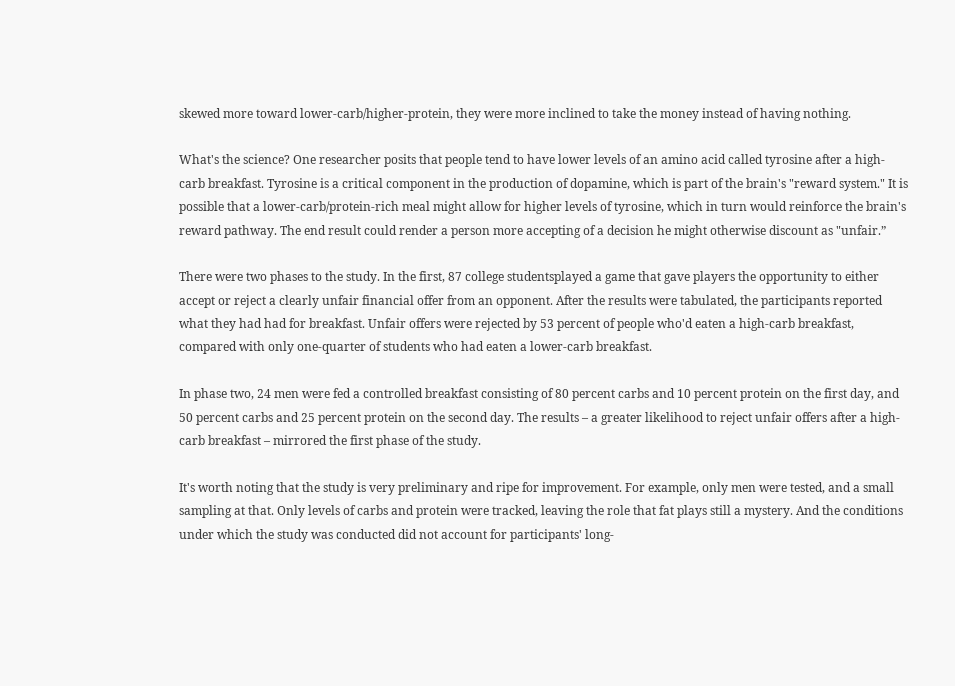skewed more toward lower-carb/higher-protein, they were more inclined to take the money instead of having nothing.

What's the science? One researcher posits that people tend to have lower levels of an amino acid called tyrosine after a high-carb breakfast. Tyrosine is a critical component in the production of dopamine, which is part of the brain's "reward system." It is possible that a lower-carb/protein-rich meal might allow for higher levels of tyrosine, which in turn would reinforce the brain's reward pathway. The end result could render a person more accepting of a decision he might otherwise discount as "unfair.”

There were two phases to the study. In the first, 87 college studentsplayed a game that gave players the opportunity to either accept or reject a clearly unfair financial offer from an opponent. After the results were tabulated, the participants reported what they had had for breakfast. Unfair offers were rejected by 53 percent of people who'd eaten a high-carb breakfast, compared with only one-quarter of students who had eaten a lower-carb breakfast.

In phase two, 24 men were fed a controlled breakfast consisting of 80 percent carbs and 10 percent protein on the first day, and 50 percent carbs and 25 percent protein on the second day. The results – a greater likelihood to reject unfair offers after a high-carb breakfast – mirrored the first phase of the study.

It's worth noting that the study is very preliminary and ripe for improvement. For example, only men were tested, and a small sampling at that. Only levels of carbs and protein were tracked, leaving the role that fat plays still a mystery. And the conditions under which the study was conducted did not account for participants' long-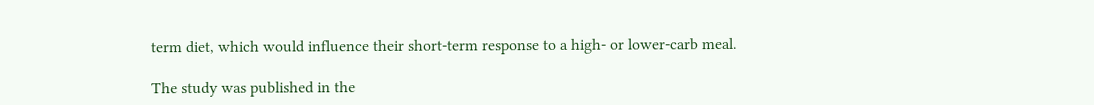term diet, which would influence their short-term response to a high- or lower-carb meal.

The study was published in the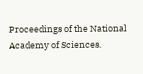Proceedings of the National Academy of Sciences.